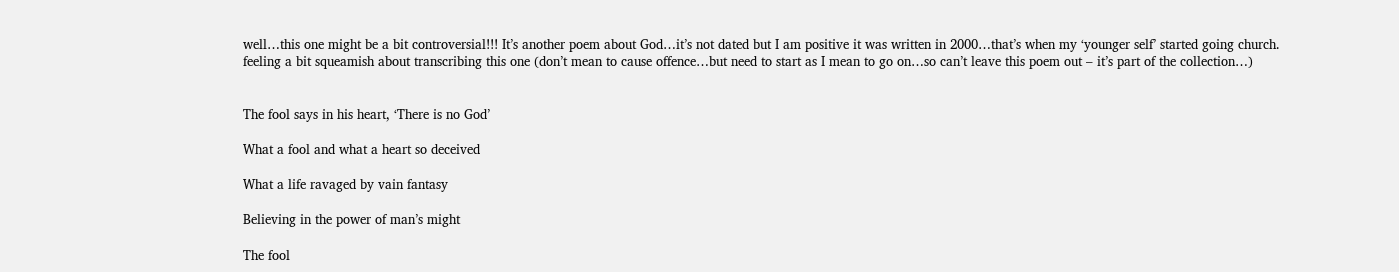well…this one might be a bit controversial!!! It’s another poem about God…it’s not dated but I am positive it was written in 2000…that’s when my ‘younger self’ started going church.  feeling a bit squeamish about transcribing this one (don’t mean to cause offence…but need to start as I mean to go on…so can’t leave this poem out – it’s part of the collection…)


The fool says in his heart, ‘There is no God’

What a fool and what a heart so deceived

What a life ravaged by vain fantasy

Believing in the power of man’s might

The fool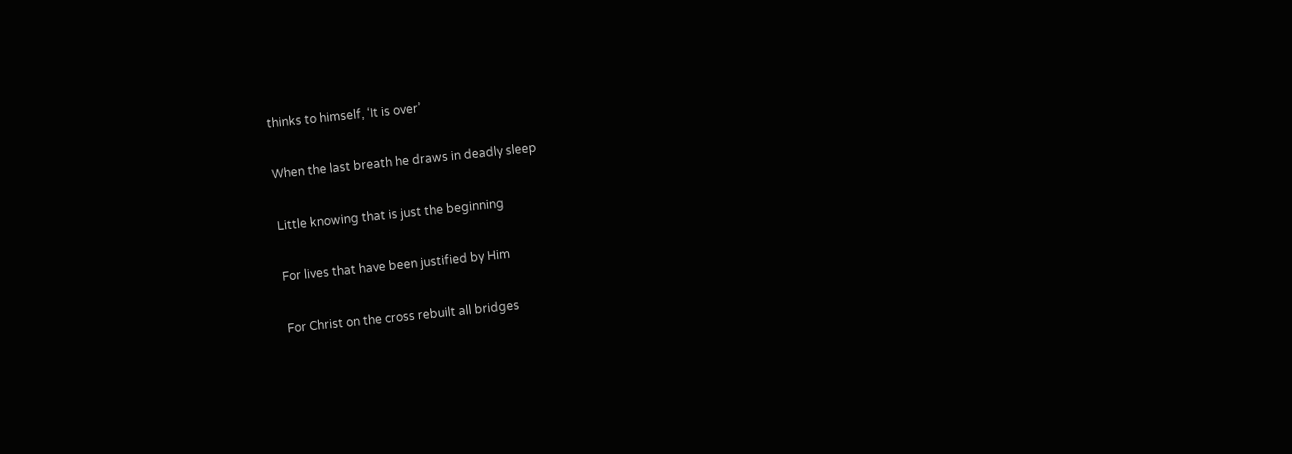thinks to himself, ‘It is over’

When the last breath he draws in deadly sleep

Little knowing that is just the beginning

For lives that have been justified by Him

For Christ on the cross rebuilt all bridges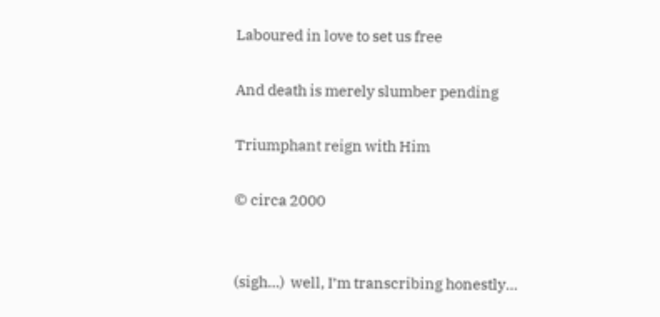Laboured in love to set us free

And death is merely slumber pending

Triumphant reign with Him

© circa 2000


(sigh…)  well, I’m transcribing honestly…